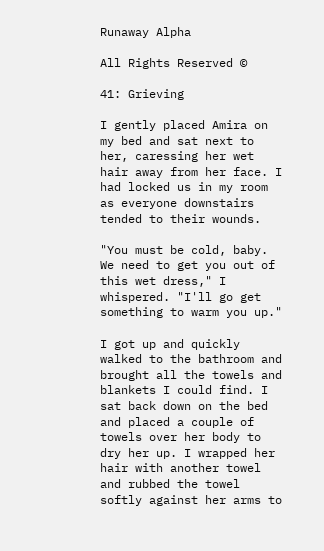Runaway Alpha

All Rights Reserved ©

41: Grieving

I gently placed Amira on my bed and sat next to her, caressing her wet hair away from her face. I had locked us in my room as everyone downstairs tended to their wounds.

"You must be cold, baby. We need to get you out of this wet dress," I whispered. "I'll go get something to warm you up."

I got up and quickly walked to the bathroom and brought all the towels and blankets I could find. I sat back down on the bed and placed a couple of towels over her body to dry her up. I wrapped her hair with another towel and rubbed the towel softly against her arms to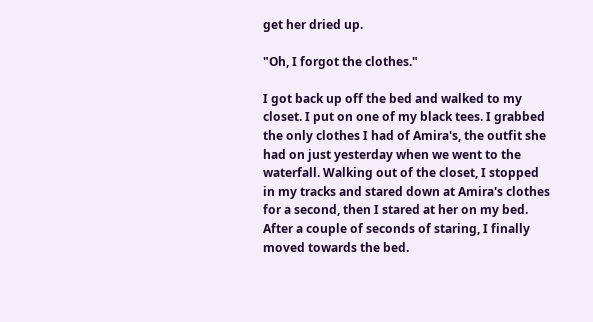get her dried up.

"Oh, I forgot the clothes."

I got back up off the bed and walked to my closet. I put on one of my black tees. I grabbed the only clothes I had of Amira's, the outfit she had on just yesterday when we went to the waterfall. Walking out of the closet, I stopped in my tracks and stared down at Amira's clothes for a second, then I stared at her on my bed. After a couple of seconds of staring, I finally moved towards the bed.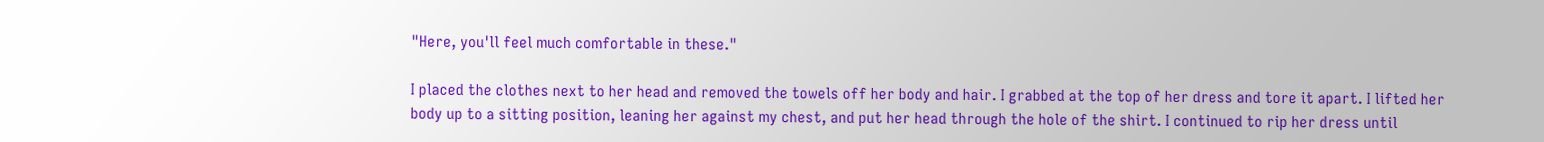"Here, you'll feel much comfortable in these."

I placed the clothes next to her head and removed the towels off her body and hair. I grabbed at the top of her dress and tore it apart. I lifted her body up to a sitting position, leaning her against my chest, and put her head through the hole of the shirt. I continued to rip her dress until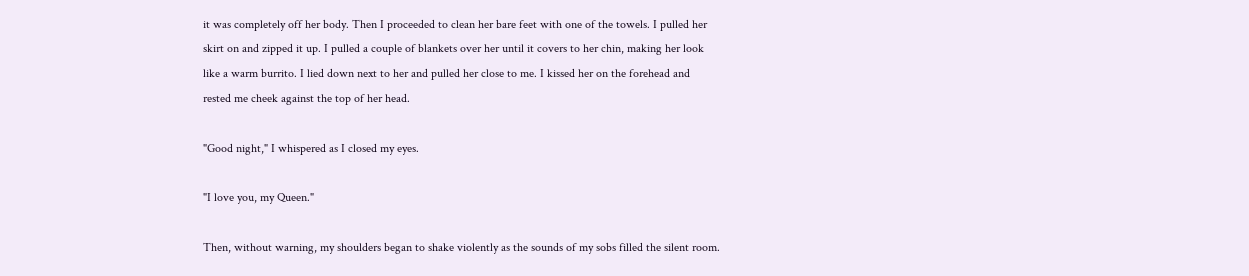it was completely off her body. Then I proceeded to clean her bare feet with one of the towels. I pulled her skirt on and zipped it up. I pulled a couple of blankets over her until it covers to her chin, making her look like a warm burrito. I lied down next to her and pulled her close to me. I kissed her on the forehead and rested me cheek against the top of her head.

"Good night," I whispered as I closed my eyes.

"I love you, my Queen."

Then, without warning, my shoulders began to shake violently as the sounds of my sobs filled the silent room.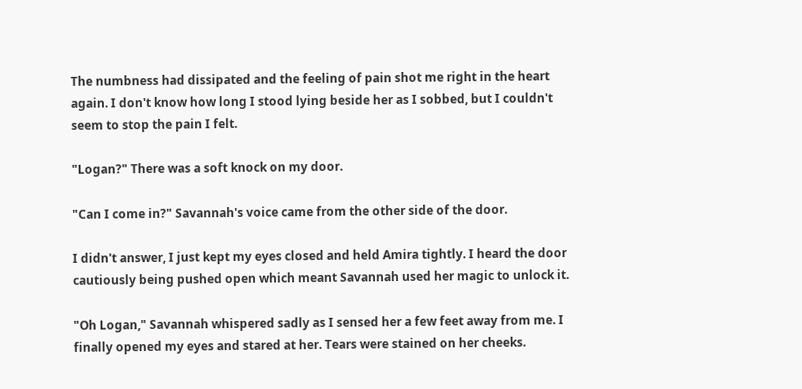The numbness had dissipated and the feeling of pain shot me right in the heart again. I don't know how long I stood lying beside her as I sobbed, but I couldn't seem to stop the pain I felt.

"Logan?" There was a soft knock on my door.

"Can I come in?" Savannah's voice came from the other side of the door.

I didn't answer, I just kept my eyes closed and held Amira tightly. I heard the door cautiously being pushed open which meant Savannah used her magic to unlock it.

"Oh Logan," Savannah whispered sadly as I sensed her a few feet away from me. I finally opened my eyes and stared at her. Tears were stained on her cheeks.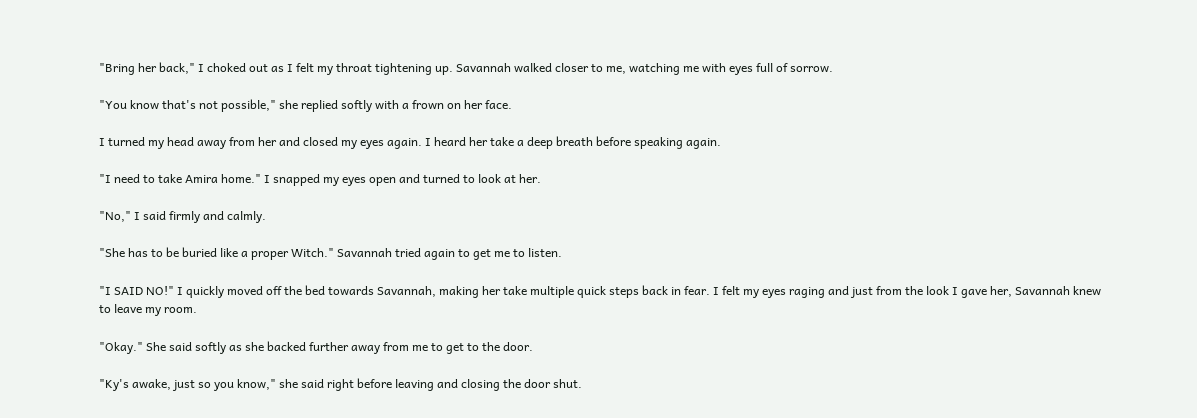"Bring her back," I choked out as I felt my throat tightening up. Savannah walked closer to me, watching me with eyes full of sorrow.

"You know that's not possible," she replied softly with a frown on her face.

I turned my head away from her and closed my eyes again. I heard her take a deep breath before speaking again.

"I need to take Amira home." I snapped my eyes open and turned to look at her.

"No," I said firmly and calmly.

"She has to be buried like a proper Witch." Savannah tried again to get me to listen.

"I SAID NO!" I quickly moved off the bed towards Savannah, making her take multiple quick steps back in fear. I felt my eyes raging and just from the look I gave her, Savannah knew to leave my room.

"Okay." She said softly as she backed further away from me to get to the door.

"Ky's awake, just so you know," she said right before leaving and closing the door shut.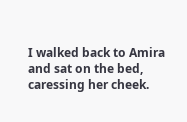I walked back to Amira and sat on the bed, caressing her cheek.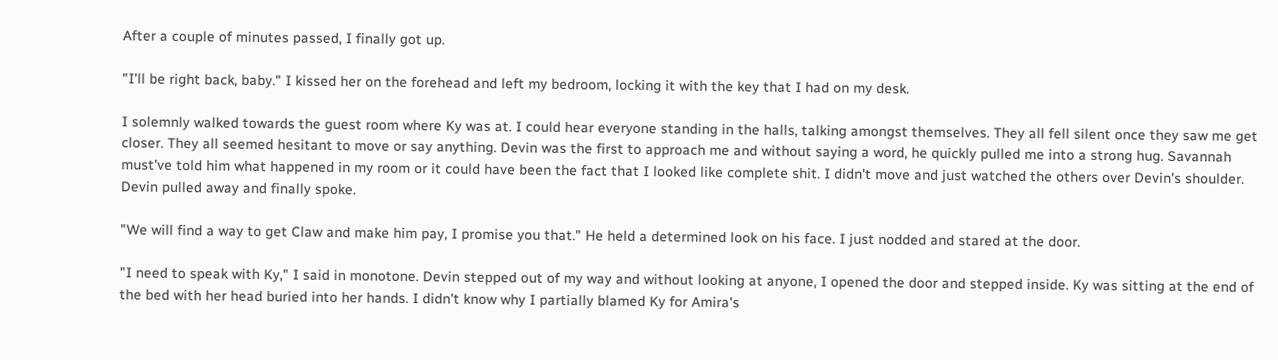After a couple of minutes passed, I finally got up.

"I'll be right back, baby." I kissed her on the forehead and left my bedroom, locking it with the key that I had on my desk.

I solemnly walked towards the guest room where Ky was at. I could hear everyone standing in the halls, talking amongst themselves. They all fell silent once they saw me get closer. They all seemed hesitant to move or say anything. Devin was the first to approach me and without saying a word, he quickly pulled me into a strong hug. Savannah must've told him what happened in my room or it could have been the fact that I looked like complete shit. I didn't move and just watched the others over Devin's shoulder. Devin pulled away and finally spoke.

"We will find a way to get Claw and make him pay, I promise you that." He held a determined look on his face. I just nodded and stared at the door.

"I need to speak with Ky," I said in monotone. Devin stepped out of my way and without looking at anyone, I opened the door and stepped inside. Ky was sitting at the end of the bed with her head buried into her hands. I didn't know why I partially blamed Ky for Amira's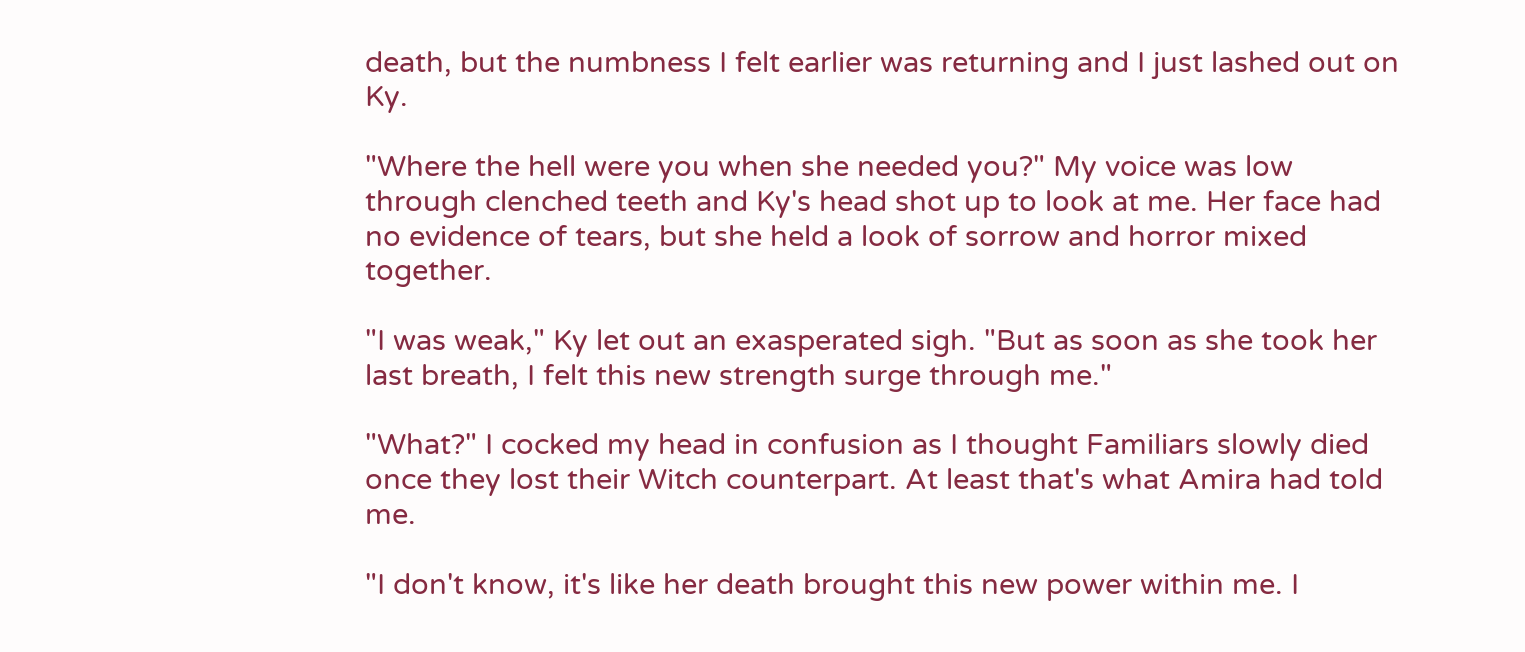death, but the numbness I felt earlier was returning and I just lashed out on Ky.

"Where the hell were you when she needed you?" My voice was low through clenched teeth and Ky's head shot up to look at me. Her face had no evidence of tears, but she held a look of sorrow and horror mixed together.

"I was weak," Ky let out an exasperated sigh. "But as soon as she took her last breath, I felt this new strength surge through me."

"What?" I cocked my head in confusion as I thought Familiars slowly died once they lost their Witch counterpart. At least that's what Amira had told me.

"I don't know, it's like her death brought this new power within me. I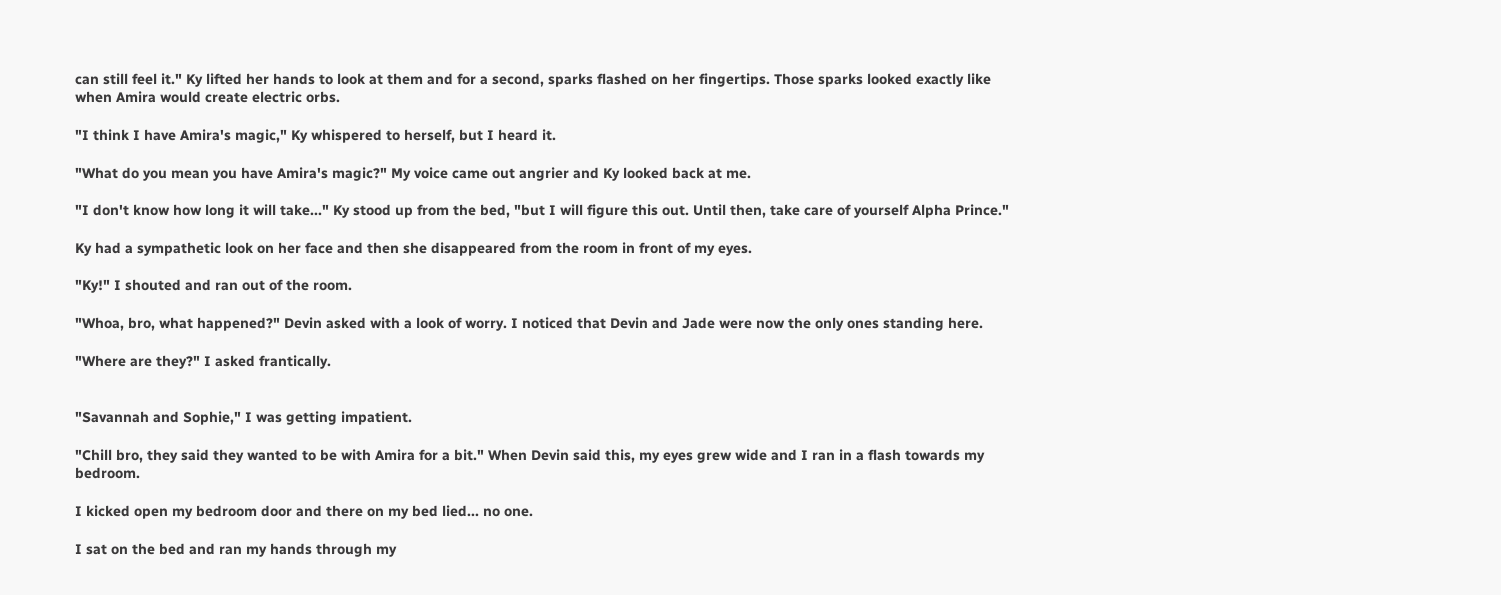can still feel it." Ky lifted her hands to look at them and for a second, sparks flashed on her fingertips. Those sparks looked exactly like when Amira would create electric orbs.

"I think I have Amira's magic," Ky whispered to herself, but I heard it.

"What do you mean you have Amira's magic?" My voice came out angrier and Ky looked back at me.

"I don't know how long it will take..." Ky stood up from the bed, "but I will figure this out. Until then, take care of yourself Alpha Prince."

Ky had a sympathetic look on her face and then she disappeared from the room in front of my eyes.

"Ky!" I shouted and ran out of the room.

"Whoa, bro, what happened?" Devin asked with a look of worry. I noticed that Devin and Jade were now the only ones standing here.

"Where are they?" I asked frantically.


"Savannah and Sophie," I was getting impatient.

"Chill bro, they said they wanted to be with Amira for a bit." When Devin said this, my eyes grew wide and I ran in a flash towards my bedroom.

I kicked open my bedroom door and there on my bed lied... no one.

I sat on the bed and ran my hands through my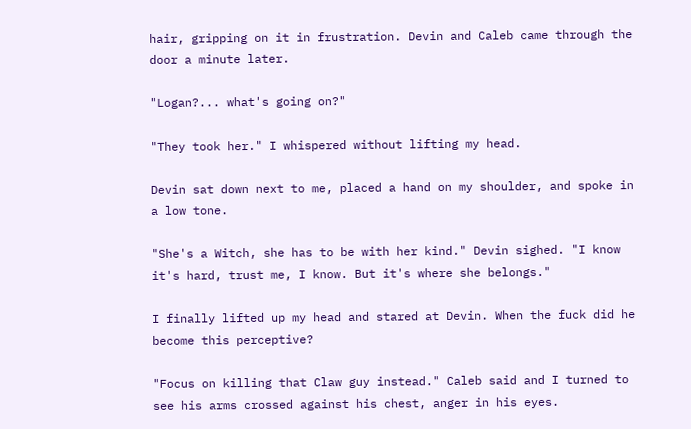hair, gripping on it in frustration. Devin and Caleb came through the door a minute later.

"Logan?... what's going on?"

"They took her." I whispered without lifting my head.

Devin sat down next to me, placed a hand on my shoulder, and spoke in a low tone.

"She's a Witch, she has to be with her kind." Devin sighed. "I know it's hard, trust me, I know. But it's where she belongs."

I finally lifted up my head and stared at Devin. When the fuck did he become this perceptive?

"Focus on killing that Claw guy instead." Caleb said and I turned to see his arms crossed against his chest, anger in his eyes.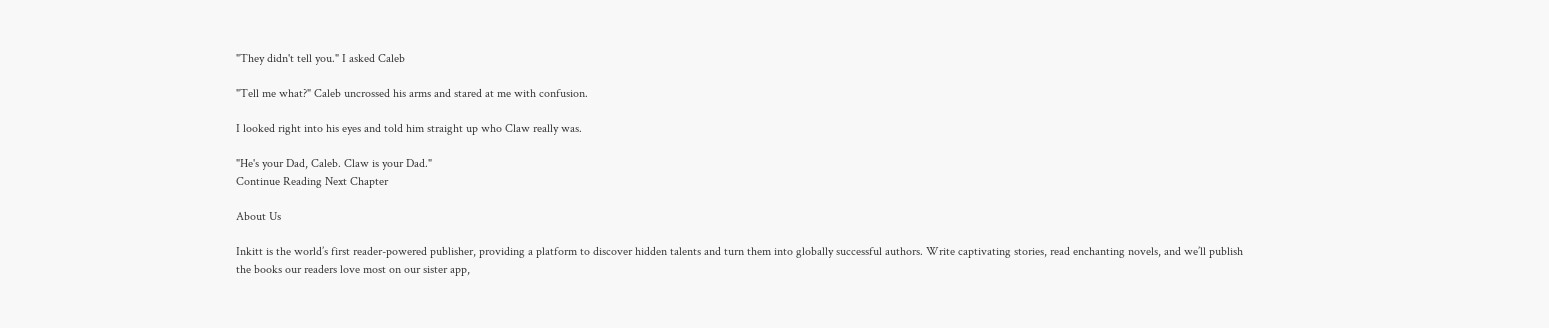"They didn't tell you." I asked Caleb

"Tell me what?" Caleb uncrossed his arms and stared at me with confusion.

I looked right into his eyes and told him straight up who Claw really was.

"He's your Dad, Caleb. Claw is your Dad."
Continue Reading Next Chapter

About Us

Inkitt is the world’s first reader-powered publisher, providing a platform to discover hidden talents and turn them into globally successful authors. Write captivating stories, read enchanting novels, and we’ll publish the books our readers love most on our sister app,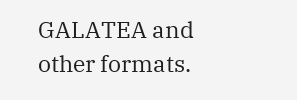GALATEA and other formats.